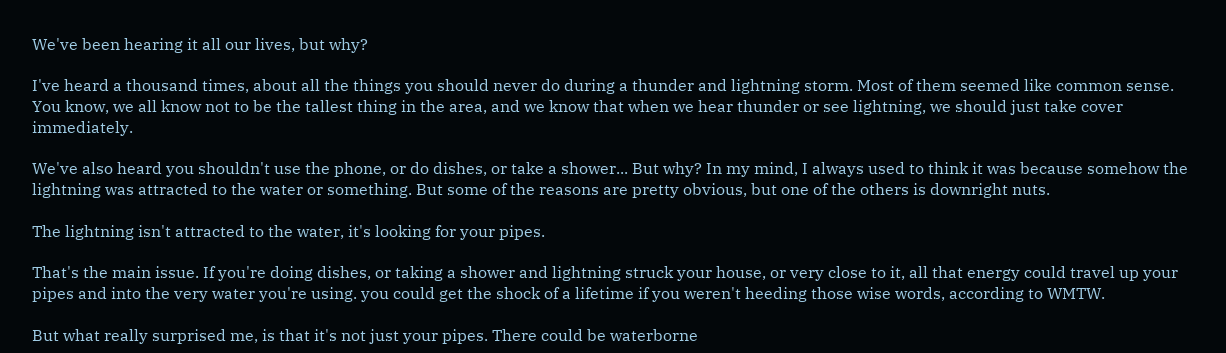We've been hearing it all our lives, but why?

I've heard a thousand times, about all the things you should never do during a thunder and lightning storm. Most of them seemed like common sense. You know, we all know not to be the tallest thing in the area, and we know that when we hear thunder or see lightning, we should just take cover immediately.

We've also heard you shouldn't use the phone, or do dishes, or take a shower... But why? In my mind, I always used to think it was because somehow the lightning was attracted to the water or something. But some of the reasons are pretty obvious, but one of the others is downright nuts.

The lightning isn't attracted to the water, it's looking for your pipes.

That's the main issue. If you're doing dishes, or taking a shower and lightning struck your house, or very close to it, all that energy could travel up your pipes and into the very water you're using. you could get the shock of a lifetime if you weren't heeding those wise words, according to WMTW.

But what really surprised me, is that it's not just your pipes. There could be waterborne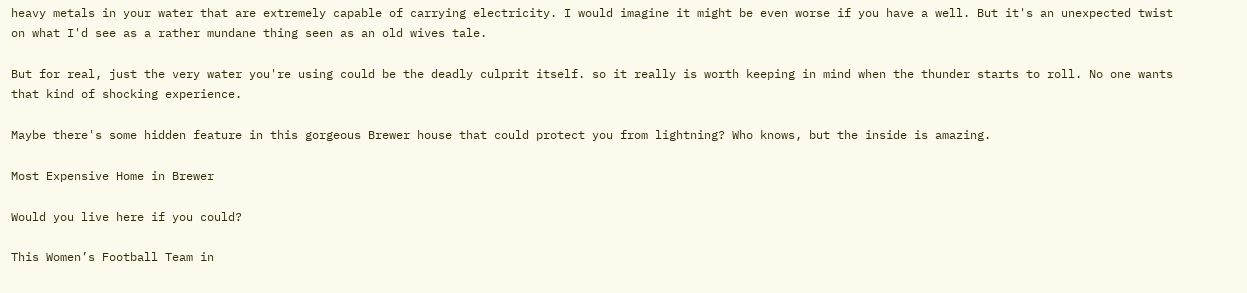heavy metals in your water that are extremely capable of carrying electricity. I would imagine it might be even worse if you have a well. But it's an unexpected twist on what I'd see as a rather mundane thing seen as an old wives tale.

But for real, just the very water you're using could be the deadly culprit itself. so it really is worth keeping in mind when the thunder starts to roll. No one wants that kind of shocking experience.

Maybe there's some hidden feature in this gorgeous Brewer house that could protect you from lightning? Who knows, but the inside is amazing.

Most Expensive Home in Brewer

Would you live here if you could?

This Women’s Football Team in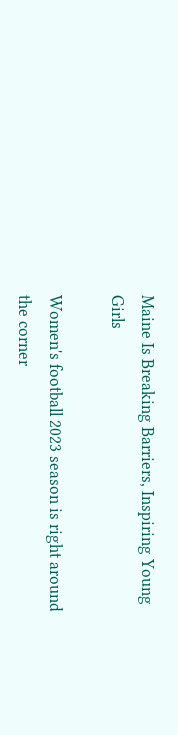Maine Is Breaking Barriers, Inspiring Young Girls

Women's football 2023 season is right around the corner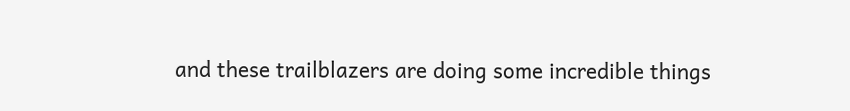and these trailblazers are doing some incredible things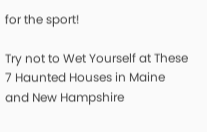for the sport!

Try not to Wet Yourself at These 7 Haunted Houses in Maine and New Hampshire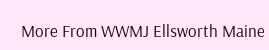More From WWMJ Ellsworth Maine